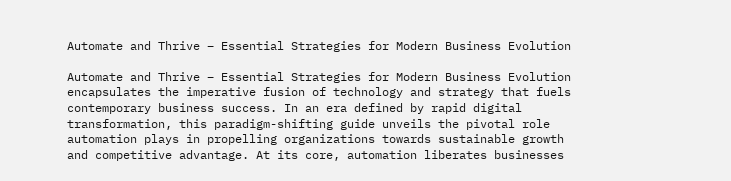Automate and Thrive – Essential Strategies for Modern Business Evolution

Automate and Thrive – Essential Strategies for Modern Business Evolution encapsulates the imperative fusion of technology and strategy that fuels contemporary business success. In an era defined by rapid digital transformation, this paradigm-shifting guide unveils the pivotal role automation plays in propelling organizations towards sustainable growth and competitive advantage. At its core, automation liberates businesses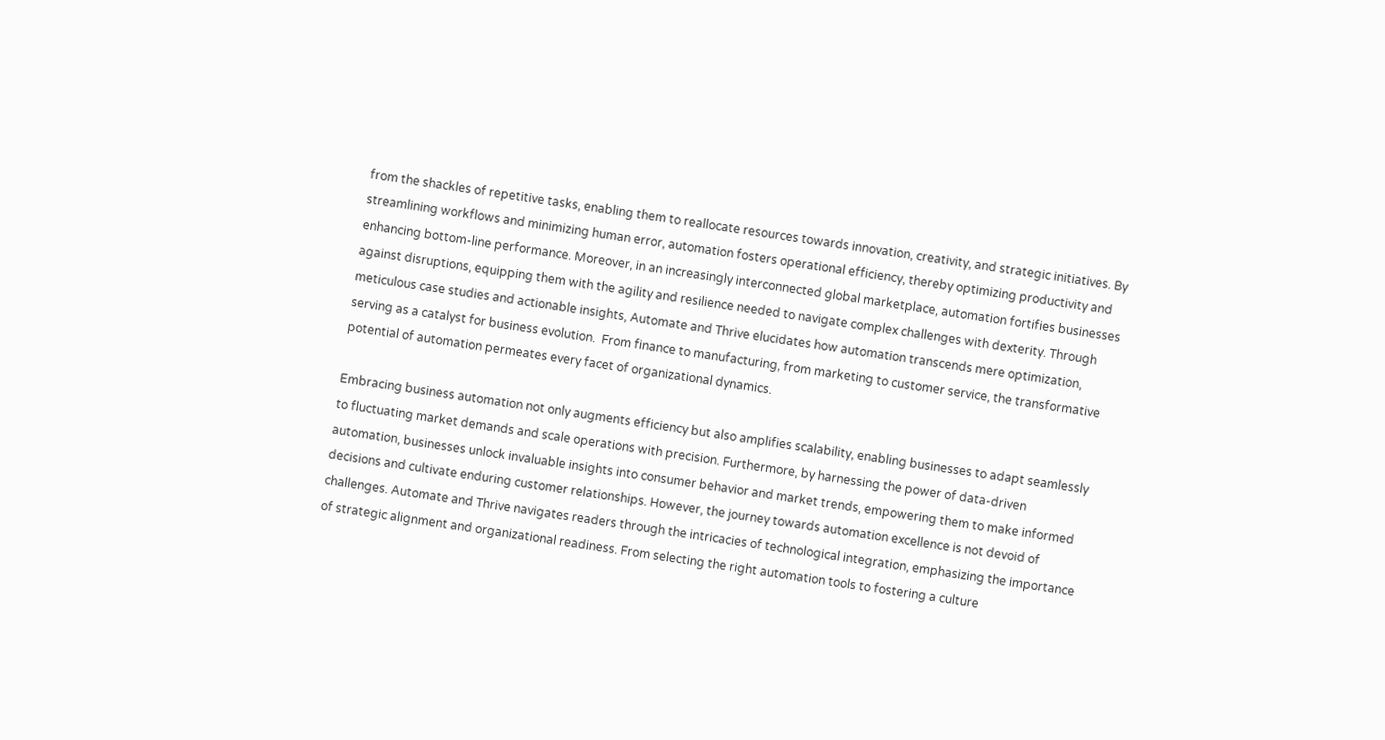from the shackles of repetitive tasks, enabling them to reallocate resources towards innovation, creativity, and strategic initiatives. By streamlining workflows and minimizing human error, automation fosters operational efficiency, thereby optimizing productivity and enhancing bottom-line performance. Moreover, in an increasingly interconnected global marketplace, automation fortifies businesses against disruptions, equipping them with the agility and resilience needed to navigate complex challenges with dexterity. Through meticulous case studies and actionable insights, Automate and Thrive elucidates how automation transcends mere optimization, serving as a catalyst for business evolution.  From finance to manufacturing, from marketing to customer service, the transformative potential of automation permeates every facet of organizational dynamics.

Embracing business automation not only augments efficiency but also amplifies scalability, enabling businesses to adapt seamlessly to fluctuating market demands and scale operations with precision. Furthermore, by harnessing the power of data-driven automation, businesses unlock invaluable insights into consumer behavior and market trends, empowering them to make informed decisions and cultivate enduring customer relationships. However, the journey towards automation excellence is not devoid of challenges. Automate and Thrive navigates readers through the intricacies of technological integration, emphasizing the importance of strategic alignment and organizational readiness. From selecting the right automation tools to fostering a culture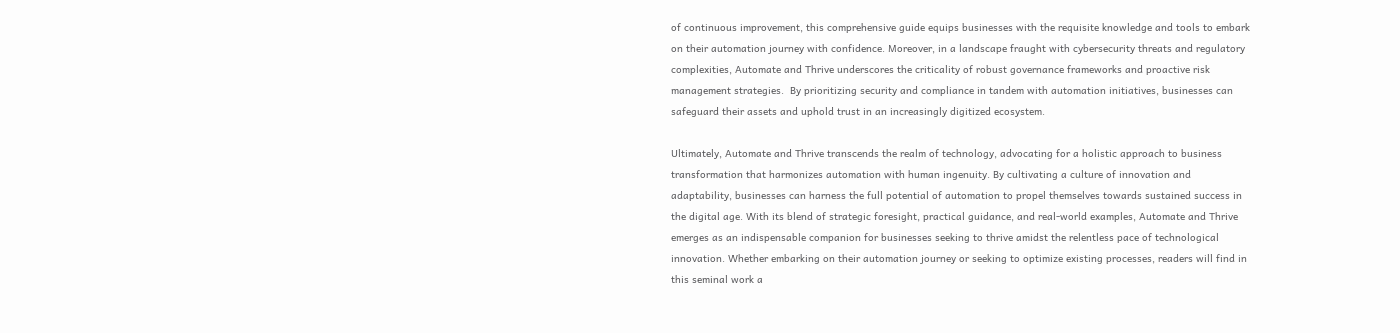of continuous improvement, this comprehensive guide equips businesses with the requisite knowledge and tools to embark on their automation journey with confidence. Moreover, in a landscape fraught with cybersecurity threats and regulatory complexities, Automate and Thrive underscores the criticality of robust governance frameworks and proactive risk management strategies.  By prioritizing security and compliance in tandem with automation initiatives, businesses can safeguard their assets and uphold trust in an increasingly digitized ecosystem.

Ultimately, Automate and Thrive transcends the realm of technology, advocating for a holistic approach to business transformation that harmonizes automation with human ingenuity. By cultivating a culture of innovation and adaptability, businesses can harness the full potential of automation to propel themselves towards sustained success in the digital age. With its blend of strategic foresight, practical guidance, and real-world examples, Automate and Thrive emerges as an indispensable companion for businesses seeking to thrive amidst the relentless pace of technological innovation. Whether embarking on their automation journey or seeking to optimize existing processes, readers will find in this seminal work a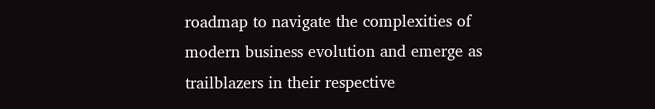roadmap to navigate the complexities of modern business evolution and emerge as trailblazers in their respective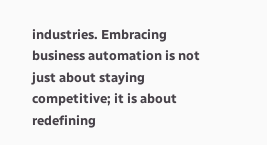industries. Embracing business automation is not just about staying competitive; it is about redefining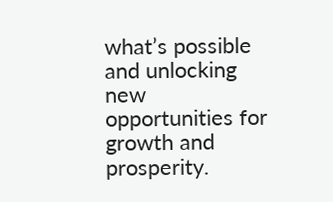what’s possible and unlocking new opportunities for growth and prosperity.